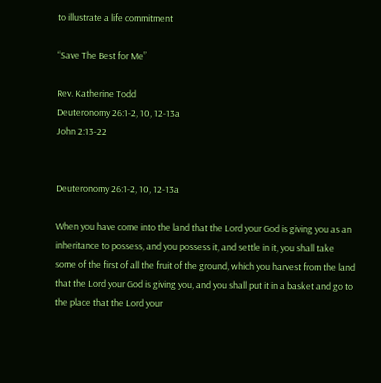to illustrate a life commitment

“Save The Best for Me”

Rev. Katherine Todd
Deuteronomy 26:1-2, 10, 12-13a
John 2:13-22


Deuteronomy 26:1-2, 10, 12-13a

When you have come into the land that the Lord your God is giving you as an inheritance to possess, and you possess it, and settle in it, you shall take some of the first of all the fruit of the ground, which you harvest from the land that the Lord your God is giving you, and you shall put it in a basket and go to the place that the Lord your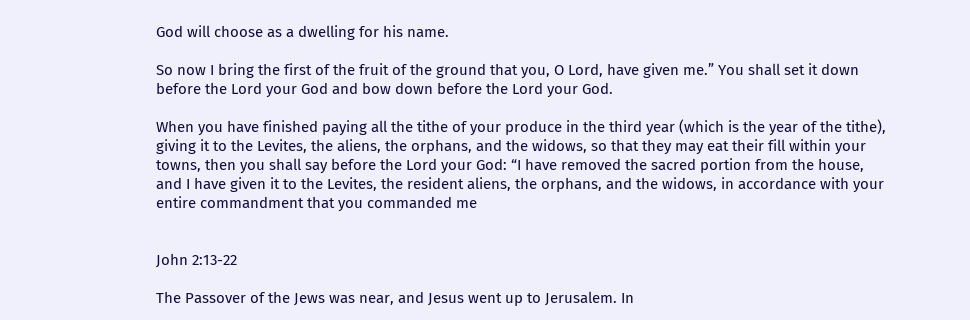God will choose as a dwelling for his name.

So now I bring the first of the fruit of the ground that you, O Lord, have given me.” You shall set it down before the Lord your God and bow down before the Lord your God.

When you have finished paying all the tithe of your produce in the third year (which is the year of the tithe), giving it to the Levites, the aliens, the orphans, and the widows, so that they may eat their fill within your towns, then you shall say before the Lord your God: “I have removed the sacred portion from the house, and I have given it to the Levites, the resident aliens, the orphans, and the widows, in accordance with your entire commandment that you commanded me


John 2:13-22

The Passover of the Jews was near, and Jesus went up to Jerusalem. In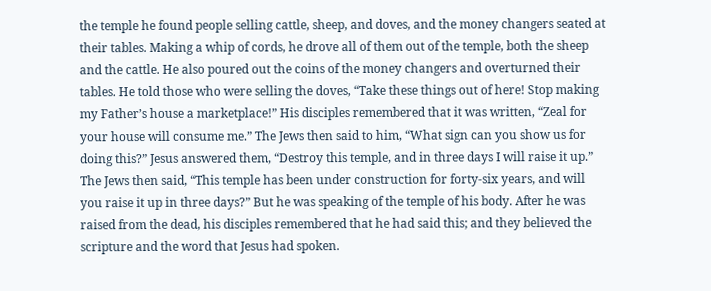the temple he found people selling cattle, sheep, and doves, and the money changers seated at their tables. Making a whip of cords, he drove all of them out of the temple, both the sheep and the cattle. He also poured out the coins of the money changers and overturned their tables. He told those who were selling the doves, “Take these things out of here! Stop making my Father’s house a marketplace!” His disciples remembered that it was written, “Zeal for your house will consume me.” The Jews then said to him, “What sign can you show us for doing this?” Jesus answered them, “Destroy this temple, and in three days I will raise it up.” The Jews then said, “This temple has been under construction for forty-six years, and will you raise it up in three days?” But he was speaking of the temple of his body. After he was raised from the dead, his disciples remembered that he had said this; and they believed the scripture and the word that Jesus had spoken.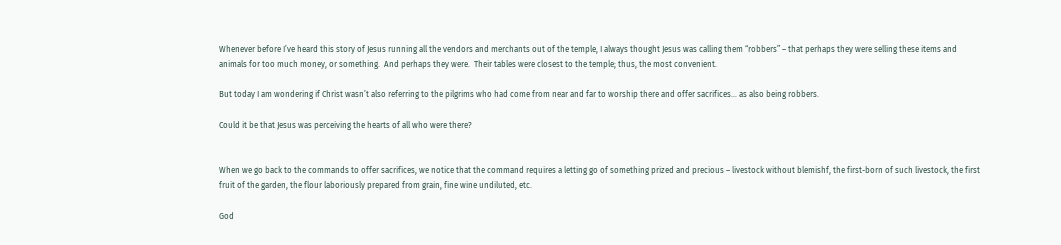Whenever before I’ve heard this story of Jesus running all the vendors and merchants out of the temple, I always thought Jesus was calling them “robbers” – that perhaps they were selling these items and animals for too much money, or something.  And perhaps they were.  Their tables were closest to the temple; thus, the most convenient.

But today I am wondering if Christ wasn’t also referring to the pilgrims who had come from near and far to worship there and offer sacrifices… as also being robbers.

Could it be that Jesus was perceiving the hearts of all who were there?


When we go back to the commands to offer sacrifices, we notice that the command requires a letting go of something prized and precious – livestock without blemishf, the first-born of such livestock, the first fruit of the garden, the flour laboriously prepared from grain, fine wine undiluted, etc.

God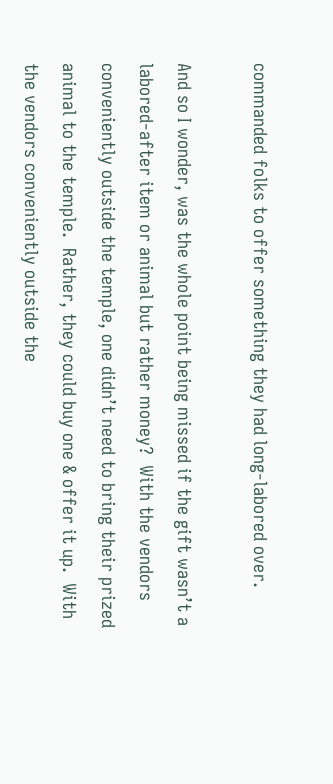commanded folks to offer something they had long-labored over.

And so I wonder, was the whole point being missed if the gift wasn’t a labored-after item or animal but rather money?  With the vendors conveniently outside the temple, one didn’t need to bring their prized animal to the temple.  Rather, they could buy one & offer it up.  With the vendors conveniently outside the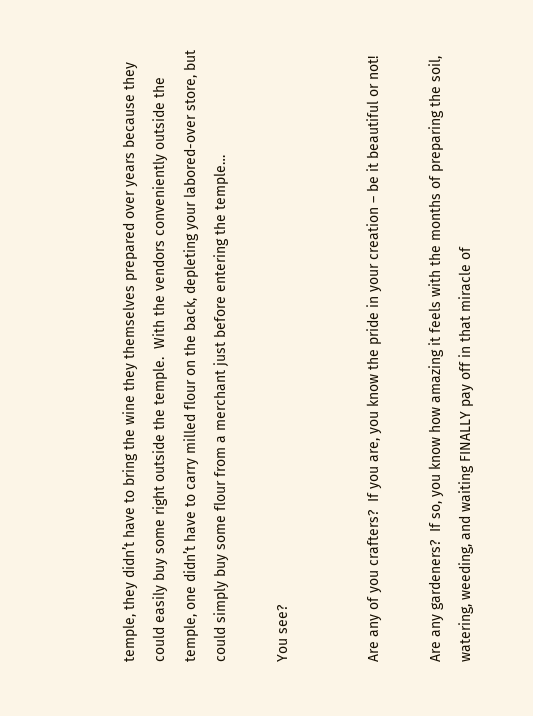temple, they didn’t have to bring the wine they themselves prepared over years because they could easily buy some right outside the temple.  With the vendors conveniently outside the temple, one didn’t have to carry milled flour on the back, depleting your labored-over store, but could simply buy some flour from a merchant just before entering the temple…

You see?


Are any of you crafters?  If you are, you know the pride in your creation – be it beautiful or not!

Are any gardeners?  If so, you know how amazing it feels with the months of preparing the soil, watering, weeding, and waiting FINALLY pay off in that miracle of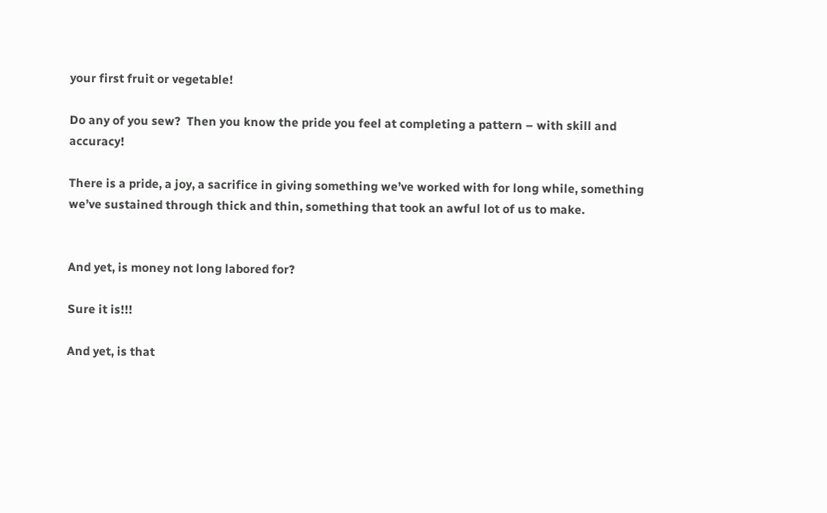your first fruit or vegetable!

Do any of you sew?  Then you know the pride you feel at completing a pattern – with skill and accuracy!

There is a pride, a joy, a sacrifice in giving something we’ve worked with for long while, something we’ve sustained through thick and thin, something that took an awful lot of us to make.


And yet, is money not long labored for?

Sure it is!!!

And yet, is that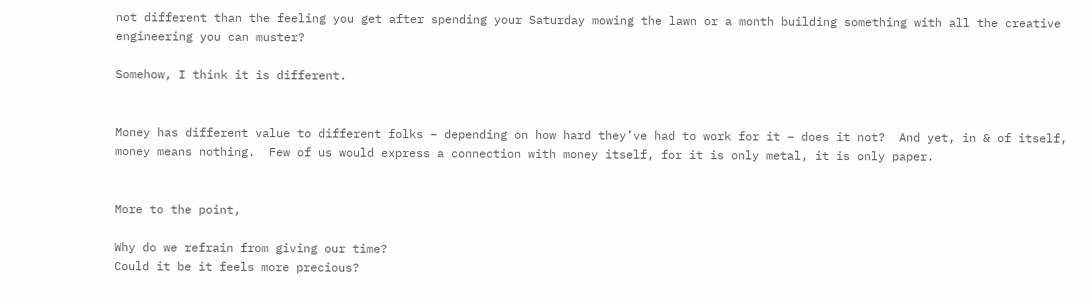not different than the feeling you get after spending your Saturday mowing the lawn or a month building something with all the creative engineering you can muster?

Somehow, I think it is different.


Money has different value to different folks – depending on how hard they’ve had to work for it – does it not?  And yet, in & of itself, money means nothing.  Few of us would express a connection with money itself, for it is only metal, it is only paper.


More to the point,

Why do we refrain from giving our time?
Could it be it feels more precious?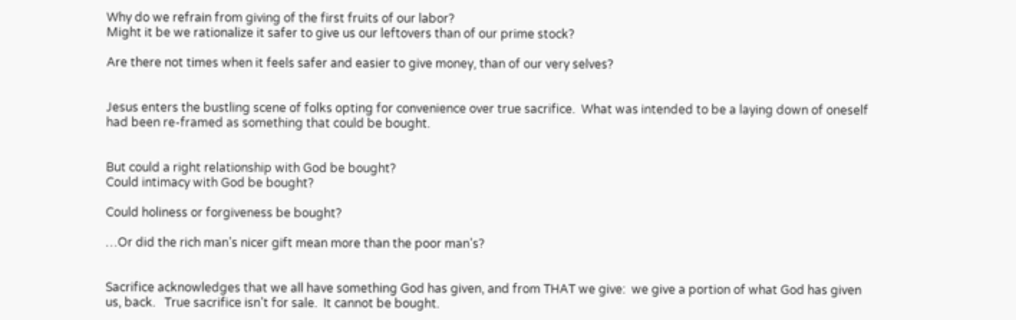Why do we refrain from giving of the first fruits of our labor?
Might it be we rationalize it safer to give us our leftovers than of our prime stock?

Are there not times when it feels safer and easier to give money, than of our very selves?


Jesus enters the bustling scene of folks opting for convenience over true sacrifice.  What was intended to be a laying down of oneself had been re-framed as something that could be bought.


But could a right relationship with God be bought?
Could intimacy with God be bought?

Could holiness or forgiveness be bought?

…Or did the rich man’s nicer gift mean more than the poor man’s?


Sacrifice acknowledges that we all have something God has given, and from THAT we give:  we give a portion of what God has given us, back.   True sacrifice isn’t for sale.  It cannot be bought.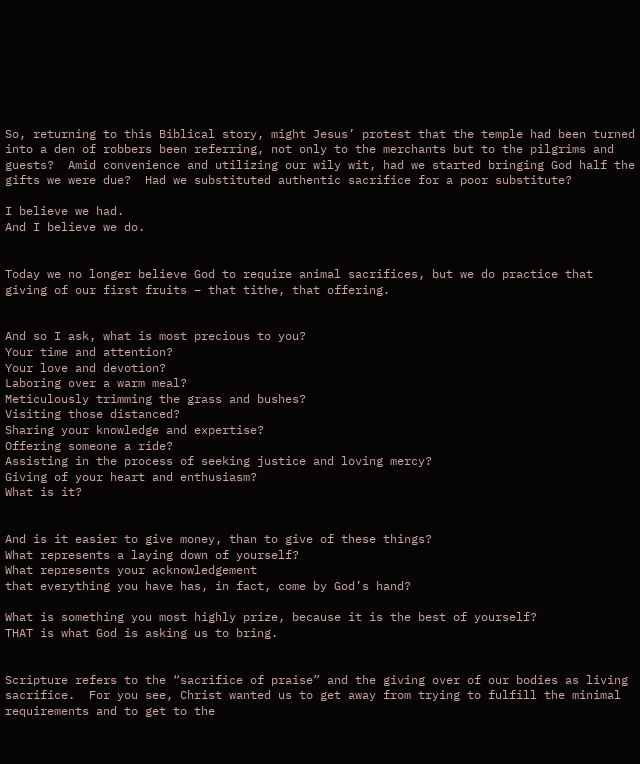So, returning to this Biblical story, might Jesus’ protest that the temple had been turned into a den of robbers been referring, not only to the merchants but to the pilgrims and guests?  Amid convenience and utilizing our wily wit, had we started bringing God half the gifts we were due?  Had we substituted authentic sacrifice for a poor substitute?

I believe we had.
And I believe we do.


Today we no longer believe God to require animal sacrifices, but we do practice that giving of our first fruits – that tithe, that offering.


And so I ask, what is most precious to you?
Your time and attention?
Your love and devotion?
Laboring over a warm meal?
Meticulously trimming the grass and bushes?
Visiting those distanced?
Sharing your knowledge and expertise?
Offering someone a ride?
Assisting in the process of seeking justice and loving mercy?
Giving of your heart and enthusiasm?
What is it?


And is it easier to give money, than to give of these things?
What represents a laying down of yourself?
What represents your acknowledgement
that everything you have has, in fact, come by God’s hand?

What is something you most highly prize, because it is the best of yourself?
THAT is what God is asking us to bring.


Scripture refers to the “sacrifice of praise” and the giving over of our bodies as living sacrifice.  For you see, Christ wanted us to get away from trying to fulfill the minimal requirements and to get to the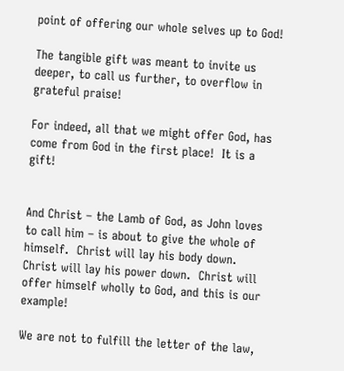point of offering our whole selves up to God!

The tangible gift was meant to invite us deeper, to call us further, to overflow in grateful praise!

For indeed, all that we might offer God, has come from God in the first place!  It is a gift!


And Christ – the Lamb of God, as John loves to call him – is about to give the whole of himself.  Christ will lay his body down.  Christ will lay his power down.  Christ will offer himself wholly to God, and this is our example!

We are not to fulfill the letter of the law,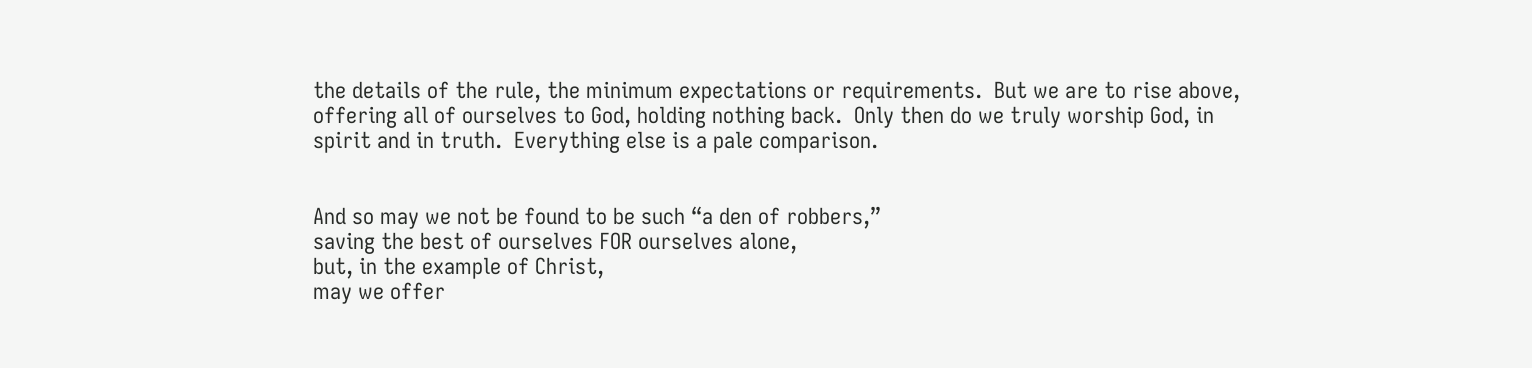the details of the rule, the minimum expectations or requirements.  But we are to rise above, offering all of ourselves to God, holding nothing back.  Only then do we truly worship God, in spirit and in truth.  Everything else is a pale comparison.


And so may we not be found to be such “a den of robbers,”
saving the best of ourselves FOR ourselves alone,
but, in the example of Christ,
may we offer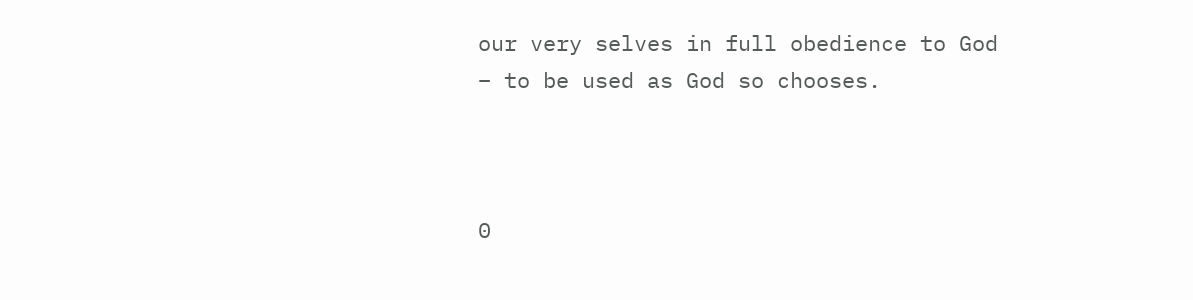our very selves in full obedience to God
– to be used as God so chooses.



0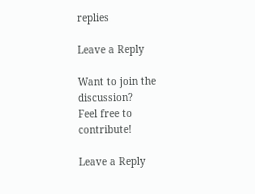replies

Leave a Reply

Want to join the discussion?
Feel free to contribute!

Leave a Reply